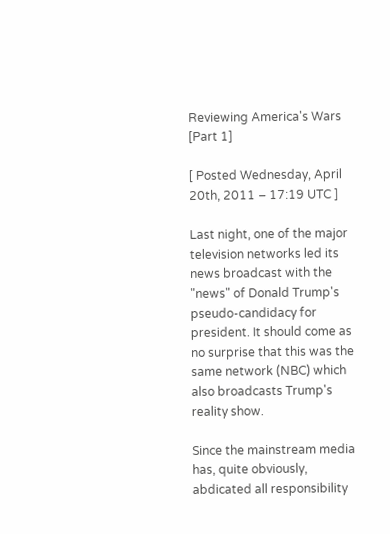Reviewing America's Wars [Part 1]

[ Posted Wednesday, April 20th, 2011 – 17:19 UTC ]

Last night, one of the major television networks led its news broadcast with the "news" of Donald Trump's pseudo-candidacy for president. It should come as no surprise that this was the same network (NBC) which also broadcasts Trump's reality show.

Since the mainstream media has, quite obviously, abdicated all responsibility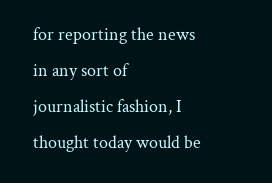for reporting the news in any sort of journalistic fashion, I thought today would be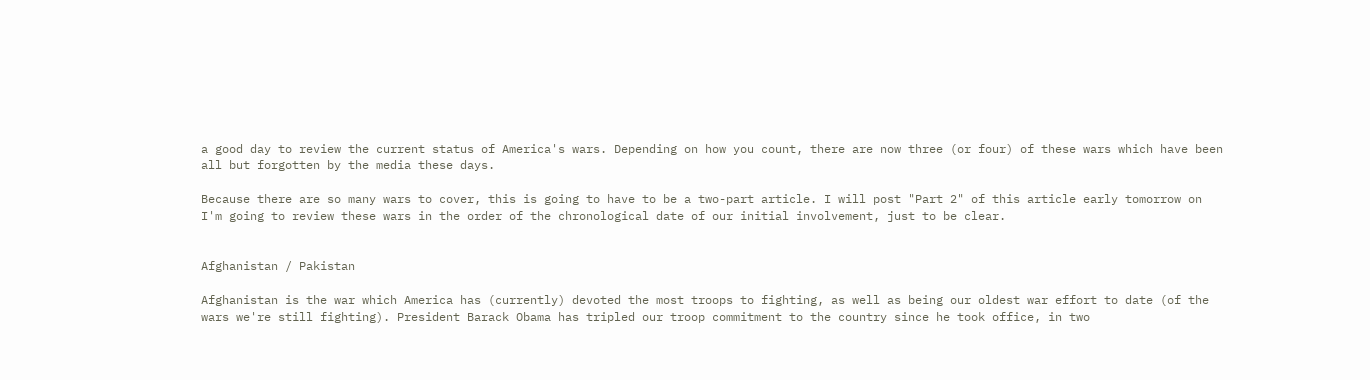a good day to review the current status of America's wars. Depending on how you count, there are now three (or four) of these wars which have been all but forgotten by the media these days.

Because there are so many wars to cover, this is going to have to be a two-part article. I will post "Part 2" of this article early tomorrow on I'm going to review these wars in the order of the chronological date of our initial involvement, just to be clear.


Afghanistan / Pakistan

Afghanistan is the war which America has (currently) devoted the most troops to fighting, as well as being our oldest war effort to date (of the wars we're still fighting). President Barack Obama has tripled our troop commitment to the country since he took office, in two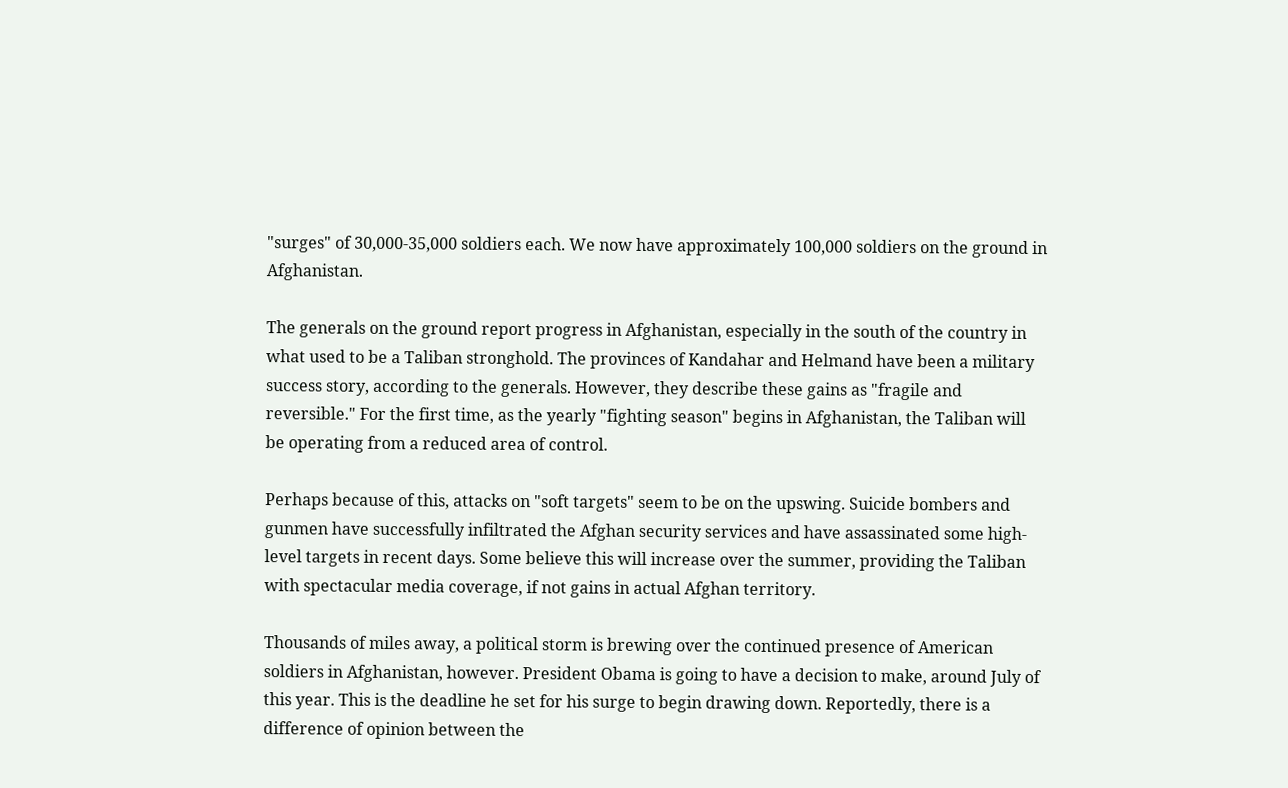"surges" of 30,000-35,000 soldiers each. We now have approximately 100,000 soldiers on the ground in Afghanistan.

The generals on the ground report progress in Afghanistan, especially in the south of the country in what used to be a Taliban stronghold. The provinces of Kandahar and Helmand have been a military success story, according to the generals. However, they describe these gains as "fragile and reversible." For the first time, as the yearly "fighting season" begins in Afghanistan, the Taliban will be operating from a reduced area of control.

Perhaps because of this, attacks on "soft targets" seem to be on the upswing. Suicide bombers and gunmen have successfully infiltrated the Afghan security services and have assassinated some high-level targets in recent days. Some believe this will increase over the summer, providing the Taliban with spectacular media coverage, if not gains in actual Afghan territory.

Thousands of miles away, a political storm is brewing over the continued presence of American soldiers in Afghanistan, however. President Obama is going to have a decision to make, around July of this year. This is the deadline he set for his surge to begin drawing down. Reportedly, there is a difference of opinion between the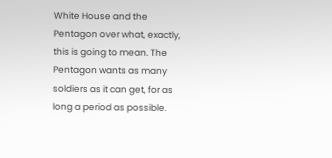White House and the Pentagon over what, exactly, this is going to mean. The Pentagon wants as many soldiers as it can get, for as long a period as possible.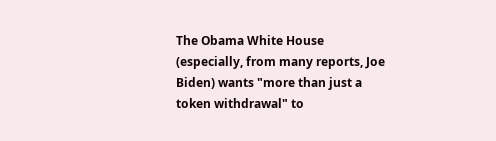The Obama White House (especially, from many reports, Joe Biden) wants "more than just a token withdrawal" to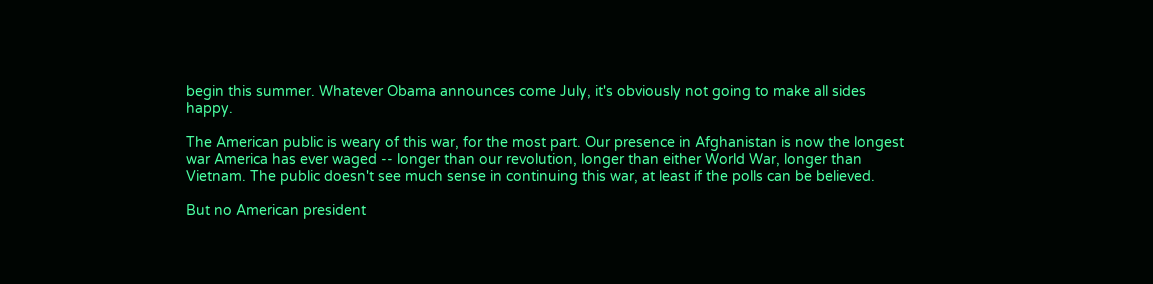begin this summer. Whatever Obama announces come July, it's obviously not going to make all sides happy.

The American public is weary of this war, for the most part. Our presence in Afghanistan is now the longest war America has ever waged -- longer than our revolution, longer than either World War, longer than Vietnam. The public doesn't see much sense in continuing this war, at least if the polls can be believed.

But no American president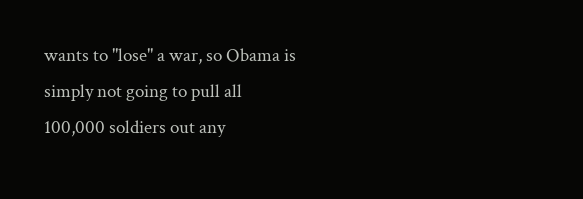wants to "lose" a war, so Obama is simply not going to pull all 100,000 soldiers out any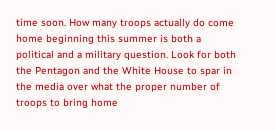time soon. How many troops actually do come home beginning this summer is both a political and a military question. Look for both the Pentagon and the White House to spar in the media over what the proper number of troops to bring home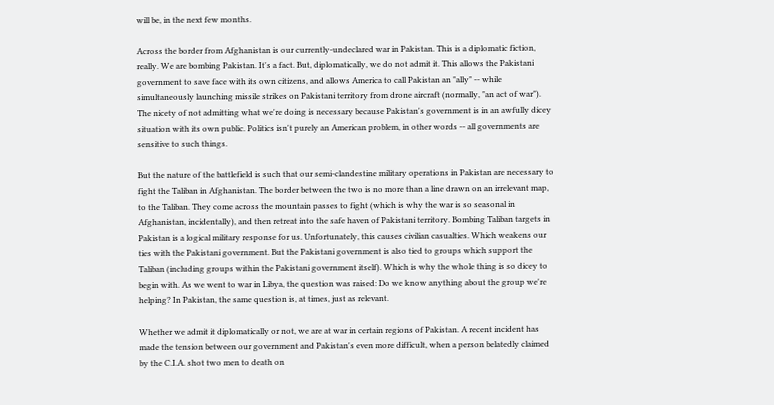will be, in the next few months.

Across the border from Afghanistan is our currently-undeclared war in Pakistan. This is a diplomatic fiction, really. We are bombing Pakistan. It's a fact. But, diplomatically, we do not admit it. This allows the Pakistani government to save face with its own citizens, and allows America to call Pakistan an "ally" -- while simultaneously launching missile strikes on Pakistani territory from drone aircraft (normally, "an act of war"). The nicety of not admitting what we're doing is necessary because Pakistan's government is in an awfully dicey situation with its own public. Politics isn't purely an American problem, in other words -- all governments are sensitive to such things.

But the nature of the battlefield is such that our semi-clandestine military operations in Pakistan are necessary to fight the Taliban in Afghanistan. The border between the two is no more than a line drawn on an irrelevant map, to the Taliban. They come across the mountain passes to fight (which is why the war is so seasonal in Afghanistan, incidentally), and then retreat into the safe haven of Pakistani territory. Bombing Taliban targets in Pakistan is a logical military response for us. Unfortunately, this causes civilian casualties. Which weakens our ties with the Pakistani government. But the Pakistani government is also tied to groups which support the Taliban (including groups within the Pakistani government itself). Which is why the whole thing is so dicey to begin with. As we went to war in Libya, the question was raised: Do we know anything about the group we're helping? In Pakistan, the same question is, at times, just as relevant.

Whether we admit it diplomatically or not, we are at war in certain regions of Pakistan. A recent incident has made the tension between our government and Pakistan's even more difficult, when a person belatedly claimed by the C.I.A. shot two men to death on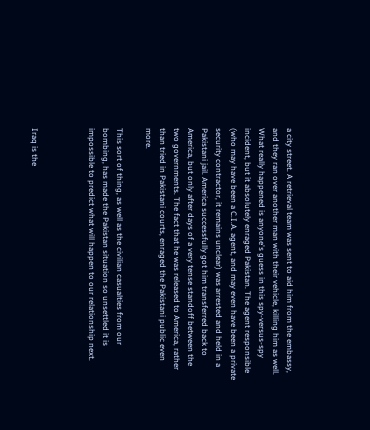a city street. A retrieval team was sent to aid him from the embassy, and they ran over another man with their vehicle, killing him as well. What really happened is anyone's guess in this spy-versus-spy incident, but it absolutely enraged Pakistan. The agent responsible (who may have been a C.I.A. agent, and may even have been a private security contractor, it remains unclear) was arrested and held in a Pakistani jail. America successfully got him transferred back to America, but only after days of a very tense standoff between the two governments. The fact that he was released to America, rather than tried in Pakistani courts, enraged the Pakistani public even more.

This sort of thing, as well as the civilian casualties from our bombing, has made the Pakistan situation so unsettled it is impossible to predict what will happen to our relationship next.



Iraq is the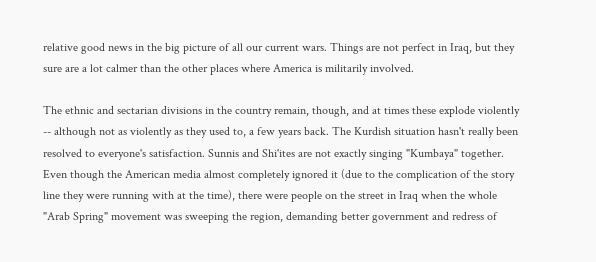relative good news in the big picture of all our current wars. Things are not perfect in Iraq, but they sure are a lot calmer than the other places where America is militarily involved.

The ethnic and sectarian divisions in the country remain, though, and at times these explode violently -- although not as violently as they used to, a few years back. The Kurdish situation hasn't really been resolved to everyone's satisfaction. Sunnis and Shi'ites are not exactly singing "Kumbaya" together. Even though the American media almost completely ignored it (due to the complication of the story line they were running with at the time), there were people on the street in Iraq when the whole "Arab Spring" movement was sweeping the region, demanding better government and redress of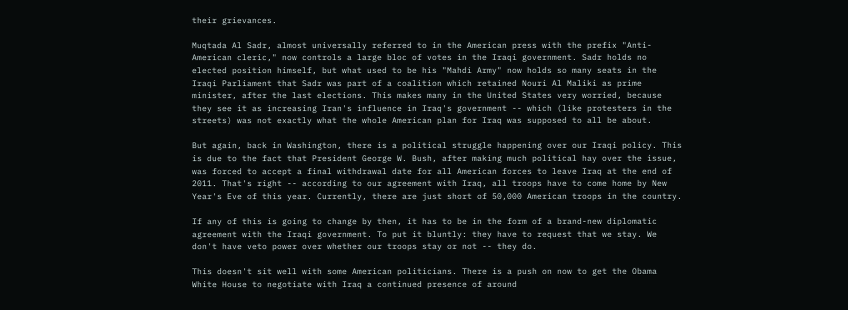their grievances.

Muqtada Al Sadr, almost universally referred to in the American press with the prefix "Anti-American cleric," now controls a large bloc of votes in the Iraqi government. Sadr holds no elected position himself, but what used to be his "Mahdi Army" now holds so many seats in the Iraqi Parliament that Sadr was part of a coalition which retained Nouri Al Maliki as prime minister, after the last elections. This makes many in the United States very worried, because they see it as increasing Iran's influence in Iraq's government -- which (like protesters in the streets) was not exactly what the whole American plan for Iraq was supposed to all be about.

But again, back in Washington, there is a political struggle happening over our Iraqi policy. This is due to the fact that President George W. Bush, after making much political hay over the issue, was forced to accept a final withdrawal date for all American forces to leave Iraq at the end of 2011. That's right -- according to our agreement with Iraq, all troops have to come home by New Year's Eve of this year. Currently, there are just short of 50,000 American troops in the country.

If any of this is going to change by then, it has to be in the form of a brand-new diplomatic agreement with the Iraqi government. To put it bluntly: they have to request that we stay. We don't have veto power over whether our troops stay or not -- they do.

This doesn't sit well with some American politicians. There is a push on now to get the Obama White House to negotiate with Iraq a continued presence of around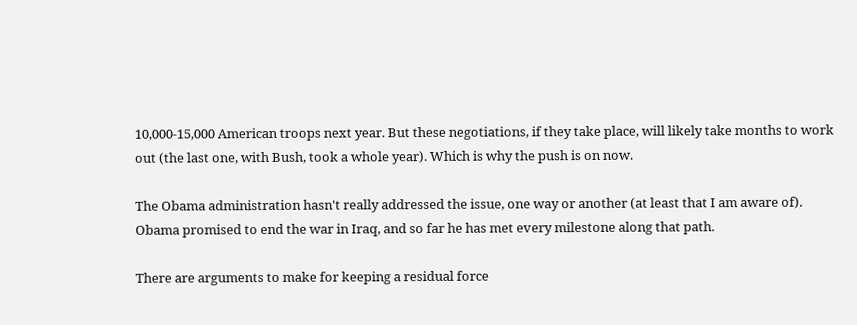10,000-15,000 American troops next year. But these negotiations, if they take place, will likely take months to work out (the last one, with Bush, took a whole year). Which is why the push is on now.

The Obama administration hasn't really addressed the issue, one way or another (at least that I am aware of). Obama promised to end the war in Iraq, and so far he has met every milestone along that path.

There are arguments to make for keeping a residual force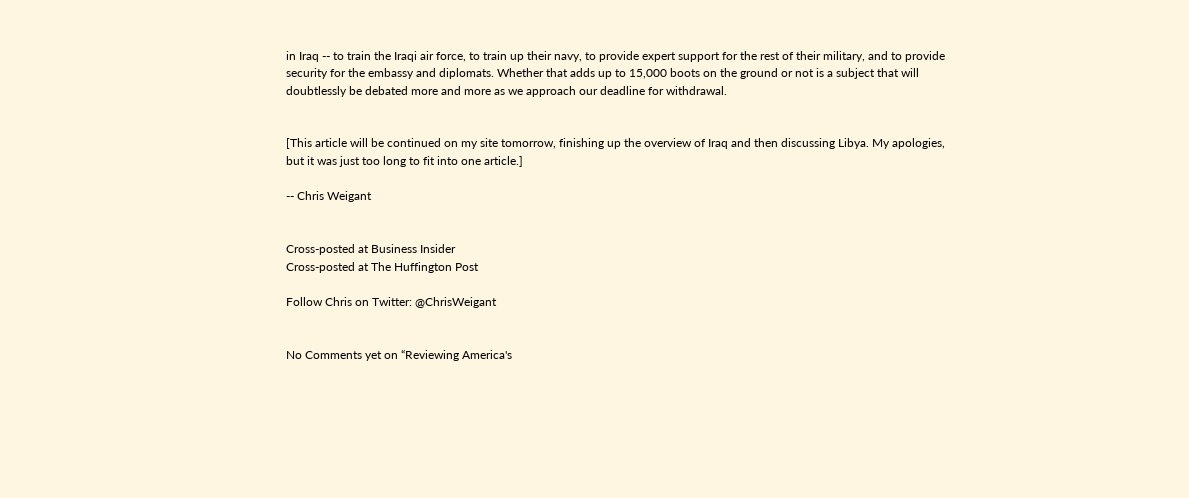in Iraq -- to train the Iraqi air force, to train up their navy, to provide expert support for the rest of their military, and to provide security for the embassy and diplomats. Whether that adds up to 15,000 boots on the ground or not is a subject that will doubtlessly be debated more and more as we approach our deadline for withdrawal.


[This article will be continued on my site tomorrow, finishing up the overview of Iraq and then discussing Libya. My apologies, but it was just too long to fit into one article.]

-- Chris Weigant


Cross-posted at Business Insider
Cross-posted at The Huffington Post

Follow Chris on Twitter: @ChrisWeigant


No Comments yet on “Reviewing America's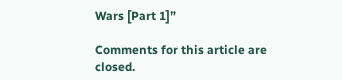Wars [Part 1]”

Comments for this article are closed.